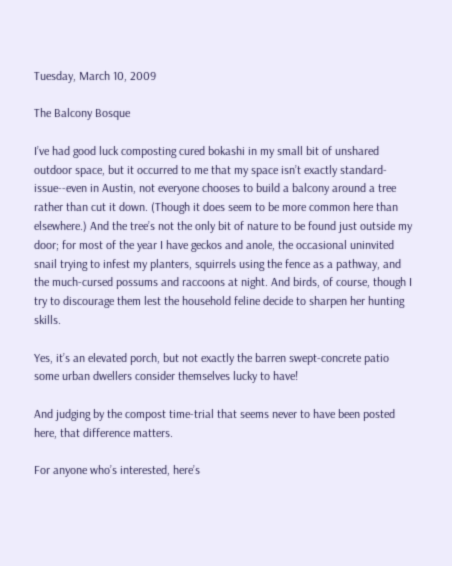Tuesday, March 10, 2009

The Balcony Bosque

I’ve had good luck composting cured bokashi in my small bit of unshared outdoor space, but it occurred to me that my space isn’t exactly standard-issue--even in Austin, not everyone chooses to build a balcony around a tree rather than cut it down. (Though it does seem to be more common here than elsewhere.) And the tree’s not the only bit of nature to be found just outside my door; for most of the year I have geckos and anole, the occasional uninvited snail trying to infest my planters, squirrels using the fence as a pathway, and the much-cursed possums and raccoons at night. And birds, of course, though I try to discourage them lest the household feline decide to sharpen her hunting skills.

Yes, it’s an elevated porch, but not exactly the barren swept-concrete patio some urban dwellers consider themselves lucky to have!

And judging by the compost time-trial that seems never to have been posted here, that difference matters.

For anyone who’s interested, here’s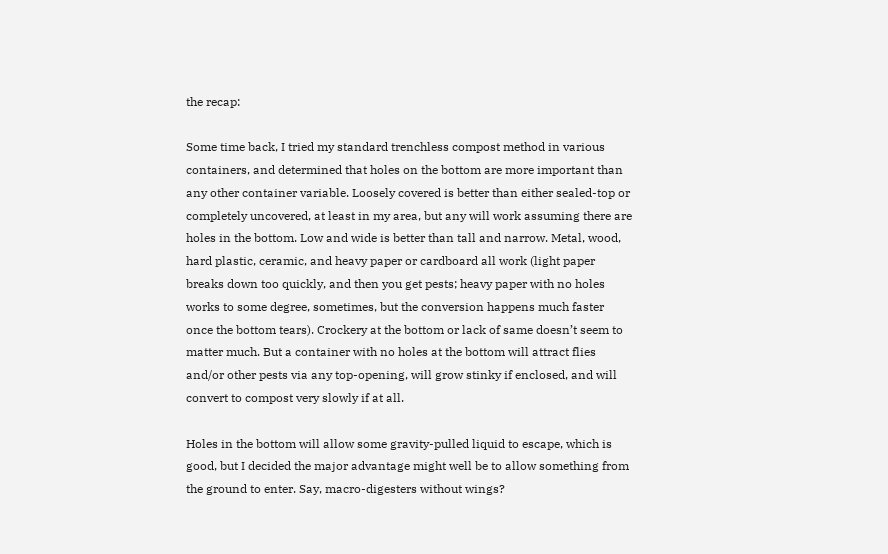the recap:

Some time back, I tried my standard trenchless compost method in various containers, and determined that holes on the bottom are more important than any other container variable. Loosely covered is better than either sealed-top or completely uncovered, at least in my area, but any will work assuming there are holes in the bottom. Low and wide is better than tall and narrow. Metal, wood, hard plastic, ceramic, and heavy paper or cardboard all work (light paper breaks down too quickly, and then you get pests; heavy paper with no holes works to some degree, sometimes, but the conversion happens much faster once the bottom tears). Crockery at the bottom or lack of same doesn’t seem to matter much. But a container with no holes at the bottom will attract flies and/or other pests via any top-opening, will grow stinky if enclosed, and will convert to compost very slowly if at all.

Holes in the bottom will allow some gravity-pulled liquid to escape, which is good, but I decided the major advantage might well be to allow something from the ground to enter. Say, macro-digesters without wings?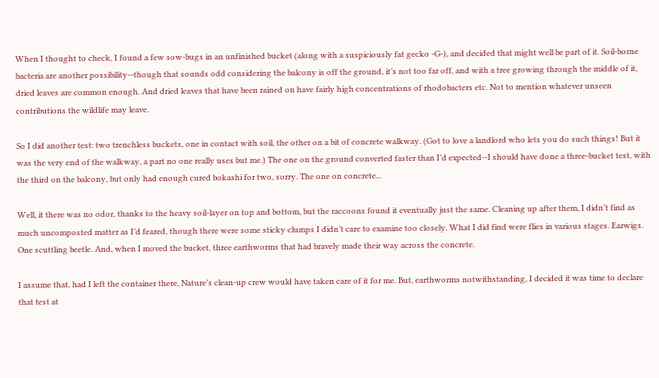When I thought to check, I found a few sow-bugs in an unfinished bucket (along with a suspiciously fat gecko -G-), and decided that might well be part of it. Soil-borne bacteria are another possibility--though that sounds odd considering the balcony is off the ground, it’s not too far off, and with a tree growing through the middle of it, dried leaves are common enough. And dried leaves that have been rained on have fairly high concentrations of rhodobacters etc. Not to mention whatever unseen contributions the wildlife may leave.

So I did another test: two trenchless buckets, one in contact with soil, the other on a bit of concrete walkway. (Got to love a landlord who lets you do such things! But it was the very end of the walkway, a part no one really uses but me.) The one on the ground converted faster than I’d expected--I should have done a three-bucket test, with the third on the balcony, but only had enough cured bokashi for two, sorry. The one on concrete...

Well, it there was no odor, thanks to the heavy soil-layer on top and bottom, but the raccoons found it eventually just the same. Cleaning up after them, I didn’t find as much uncomposted matter as I’d feared, though there were some sticky clumps I didn’t care to examine too closely. What I did find were flies in various stages. Earwigs. One scuttling beetle. And, when I moved the bucket, three earthworms that had bravely made their way across the concrete.

I assume that, had I left the container there, Nature’s clean-up crew would have taken care of it for me. But, earthworms notwithstanding, I decided it was time to declare that test at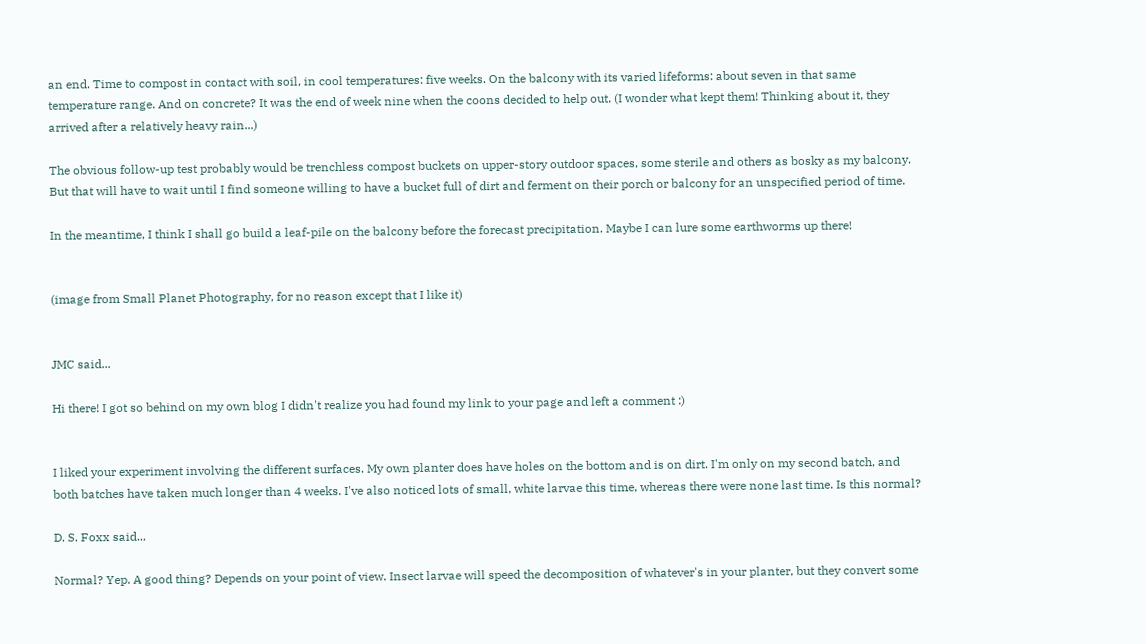an end. Time to compost in contact with soil, in cool temperatures: five weeks. On the balcony with its varied lifeforms: about seven in that same temperature range. And on concrete? It was the end of week nine when the coons decided to help out. (I wonder what kept them! Thinking about it, they arrived after a relatively heavy rain...)

The obvious follow-up test probably would be trenchless compost buckets on upper-story outdoor spaces, some sterile and others as bosky as my balcony. But that will have to wait until I find someone willing to have a bucket full of dirt and ferment on their porch or balcony for an unspecified period of time.

In the meantime, I think I shall go build a leaf-pile on the balcony before the forecast precipitation. Maybe I can lure some earthworms up there!


(image from Small Planet Photography, for no reason except that I like it)


JMC said...

Hi there! I got so behind on my own blog I didn't realize you had found my link to your page and left a comment :)


I liked your experiment involving the different surfaces. My own planter does have holes on the bottom and is on dirt. I'm only on my second batch, and both batches have taken much longer than 4 weeks. I've also noticed lots of small, white larvae this time, whereas there were none last time. Is this normal?

D. S. Foxx said...

Normal? Yep. A good thing? Depends on your point of view. Insect larvae will speed the decomposition of whatever's in your planter, but they convert some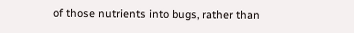of those nutrients into bugs, rather than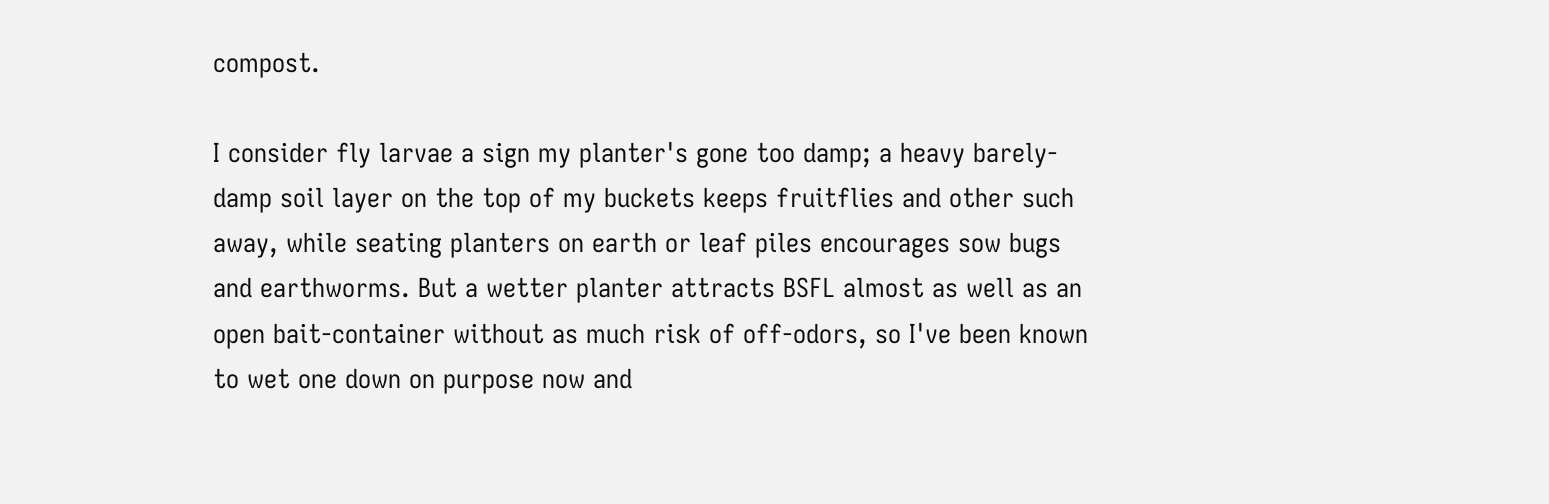compost.

I consider fly larvae a sign my planter's gone too damp; a heavy barely-damp soil layer on the top of my buckets keeps fruitflies and other such away, while seating planters on earth or leaf piles encourages sow bugs and earthworms. But a wetter planter attracts BSFL almost as well as an open bait-container without as much risk of off-odors, so I've been known to wet one down on purpose now and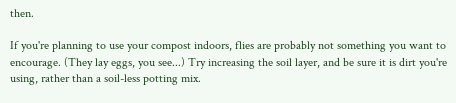then.

If you're planning to use your compost indoors, flies are probably not something you want to encourage. (They lay eggs, you see...) Try increasing the soil layer, and be sure it is dirt you're using, rather than a soil-less potting mix.